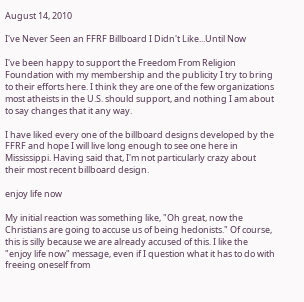August 14, 2010

I've Never Seen an FFRF Billboard I Didn't Like...Until Now

I've been happy to support the Freedom From Religion Foundation with my membership and the publicity I try to bring to their efforts here. I think they are one of the few organizations most atheists in the U.S. should support, and nothing I am about to say changes that it any way.

I have liked every one of the billboard designs developed by the FFRF and hope I will live long enough to see one here in Mississippi. Having said that, I'm not particularly crazy about their most recent billboard design.

enjoy life now

My initial reaction was something like, "Oh great, now the Christians are going to accuse us of being hedonists." Of course, this is silly because we are already accused of this. I like the "enjoy life now" message, even if I question what it has to do with freeing oneself from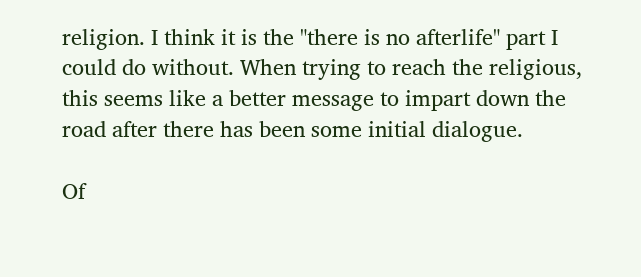religion. I think it is the "there is no afterlife" part I could do without. When trying to reach the religious, this seems like a better message to impart down the road after there has been some initial dialogue.

Of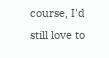course, I'd still love to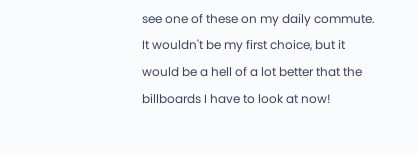see one of these on my daily commute. It wouldn't be my first choice, but it would be a hell of a lot better that the billboards I have to look at now!